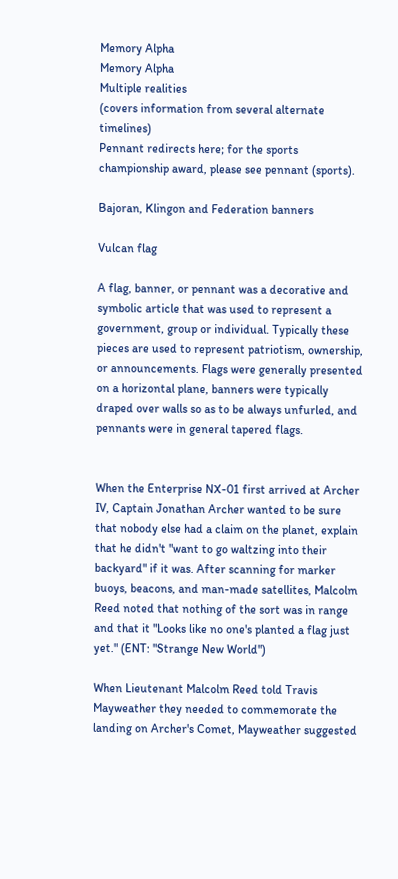Memory Alpha
Memory Alpha
Multiple realities
(covers information from several alternate timelines)
Pennant redirects here; for the sports championship award, please see pennant (sports).

Bajoran, Klingon and Federation banners

Vulcan flag

A flag, banner, or pennant was a decorative and symbolic article that was used to represent a government, group or individual. Typically these pieces are used to represent patriotism, ownership, or announcements. Flags were generally presented on a horizontal plane, banners were typically draped over walls so as to be always unfurled, and pennants were in general tapered flags.


When the Enterprise NX-01 first arrived at Archer IV, Captain Jonathan Archer wanted to be sure that nobody else had a claim on the planet, explain that he didn't "want to go waltzing into their backyard" if it was. After scanning for marker buoys, beacons, and man-made satellites, Malcolm Reed noted that nothing of the sort was in range and that it "Looks like no one's planted a flag just yet." (ENT: "Strange New World")

When Lieutenant Malcolm Reed told Travis Mayweather they needed to commemorate the landing on Archer's Comet, Mayweather suggested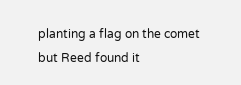planting a flag on the comet but Reed found it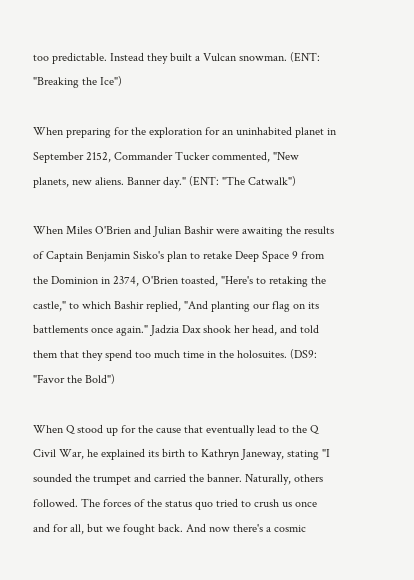too predictable. Instead they built a Vulcan snowman. (ENT: "Breaking the Ice")

When preparing for the exploration for an uninhabited planet in September 2152, Commander Tucker commented, "New planets, new aliens. Banner day." (ENT: "The Catwalk")

When Miles O'Brien and Julian Bashir were awaiting the results of Captain Benjamin Sisko's plan to retake Deep Space 9 from the Dominion in 2374, O'Brien toasted, "Here's to retaking the castle," to which Bashir replied, "And planting our flag on its battlements once again." Jadzia Dax shook her head, and told them that they spend too much time in the holosuites. (DS9: "Favor the Bold")

When Q stood up for the cause that eventually lead to the Q Civil War, he explained its birth to Kathryn Janeway, stating "I sounded the trumpet and carried the banner. Naturally, others followed. The forces of the status quo tried to crush us once and for all, but we fought back. And now there's a cosmic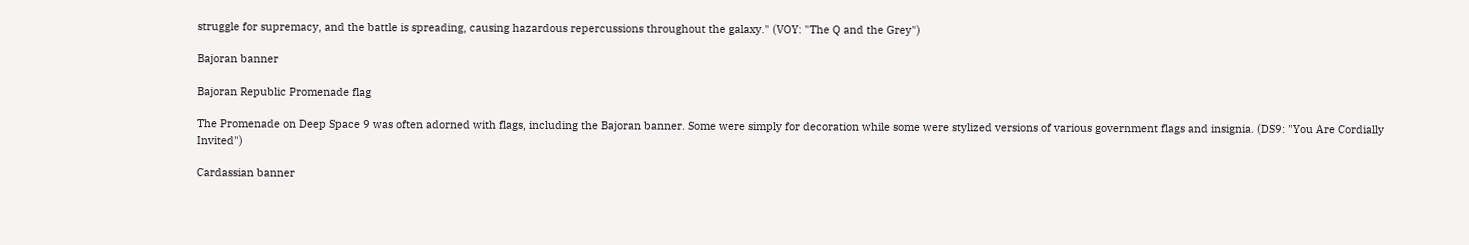struggle for supremacy, and the battle is spreading, causing hazardous repercussions throughout the galaxy." (VOY: "The Q and the Grey")

Bajoran banner

Bajoran Republic Promenade flag

The Promenade on Deep Space 9 was often adorned with flags, including the Bajoran banner. Some were simply for decoration while some were stylized versions of various government flags and insignia. (DS9: "You Are Cordially Invited")

Cardassian banner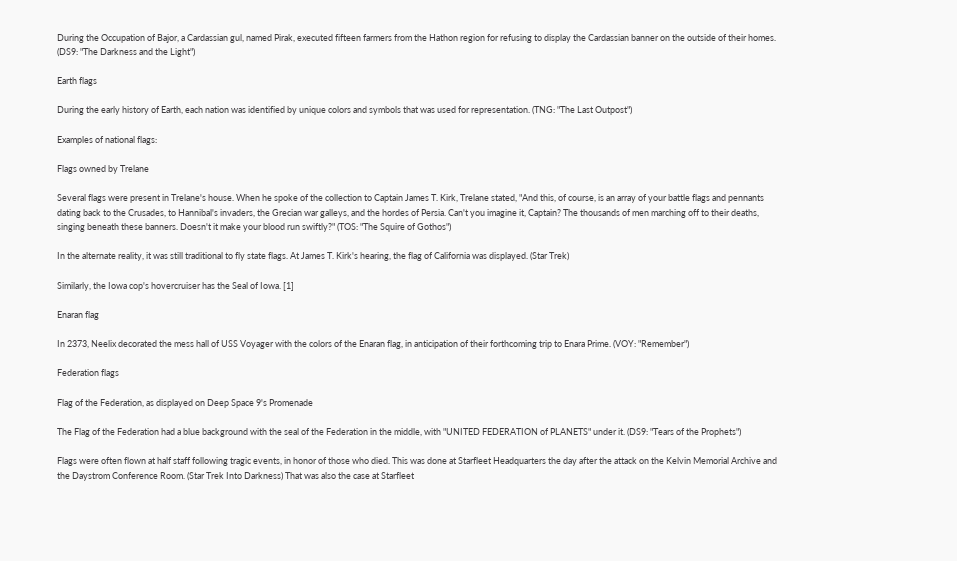During the Occupation of Bajor, a Cardassian gul, named Pirak, executed fifteen farmers from the Hathon region for refusing to display the Cardassian banner on the outside of their homes. (DS9: "The Darkness and the Light")

Earth flags

During the early history of Earth, each nation was identified by unique colors and symbols that was used for representation. (TNG: "The Last Outpost")

Examples of national flags:

Flags owned by Trelane

Several flags were present in Trelane's house. When he spoke of the collection to Captain James T. Kirk, Trelane stated, "And this, of course, is an array of your battle flags and pennants dating back to the Crusades, to Hannibal's invaders, the Grecian war galleys, and the hordes of Persia. Can't you imagine it, Captain? The thousands of men marching off to their deaths, singing beneath these banners. Doesn't it make your blood run swiftly?" (TOS: "The Squire of Gothos")

In the alternate reality, it was still traditional to fly state flags. At James T. Kirk's hearing, the flag of California was displayed. (Star Trek)

Similarly, the Iowa cop's hovercruiser has the Seal of Iowa. [1]

Enaran flag

In 2373, Neelix decorated the mess hall of USS Voyager with the colors of the Enaran flag, in anticipation of their forthcoming trip to Enara Prime. (VOY: "Remember")

Federation flags

Flag of the Federation, as displayed on Deep Space 9's Promenade

The Flag of the Federation had a blue background with the seal of the Federation in the middle, with "UNITED FEDERATION of PLANETS" under it. (DS9: "Tears of the Prophets")

Flags were often flown at half staff following tragic events, in honor of those who died. This was done at Starfleet Headquarters the day after the attack on the Kelvin Memorial Archive and the Daystrom Conference Room. (Star Trek Into Darkness) That was also the case at Starfleet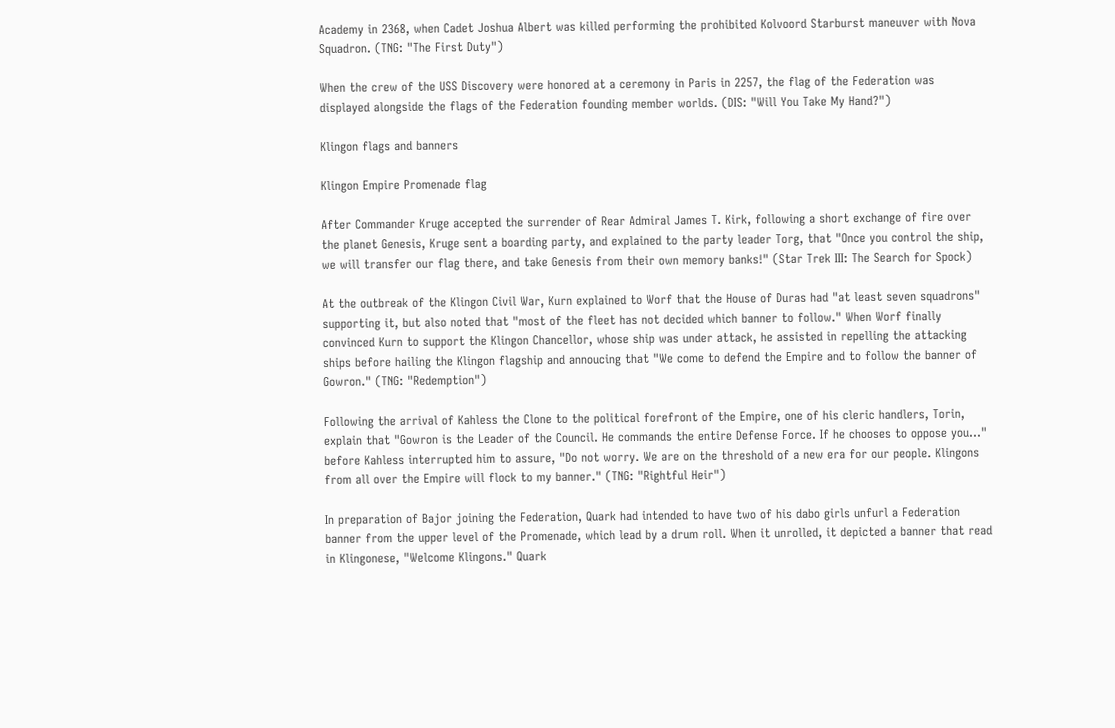Academy in 2368, when Cadet Joshua Albert was killed performing the prohibited Kolvoord Starburst maneuver with Nova Squadron. (TNG: "The First Duty")

When the crew of the USS Discovery were honored at a ceremony in Paris in 2257, the flag of the Federation was displayed alongside the flags of the Federation founding member worlds. (DIS: "Will You Take My Hand?")

Klingon flags and banners

Klingon Empire Promenade flag

After Commander Kruge accepted the surrender of Rear Admiral James T. Kirk, following a short exchange of fire over the planet Genesis, Kruge sent a boarding party, and explained to the party leader Torg, that "Once you control the ship, we will transfer our flag there, and take Genesis from their own memory banks!" (Star Trek III: The Search for Spock)

At the outbreak of the Klingon Civil War, Kurn explained to Worf that the House of Duras had "at least seven squadrons" supporting it, but also noted that "most of the fleet has not decided which banner to follow." When Worf finally convinced Kurn to support the Klingon Chancellor, whose ship was under attack, he assisted in repelling the attacking ships before hailing the Klingon flagship and annoucing that "We come to defend the Empire and to follow the banner of Gowron." (TNG: "Redemption")

Following the arrival of Kahless the Clone to the political forefront of the Empire, one of his cleric handlers, Torin, explain that "Gowron is the Leader of the Council. He commands the entire Defense Force. If he chooses to oppose you..." before Kahless interrupted him to assure, "Do not worry. We are on the threshold of a new era for our people. Klingons from all over the Empire will flock to my banner." (TNG: "Rightful Heir")

In preparation of Bajor joining the Federation, Quark had intended to have two of his dabo girls unfurl a Federation banner from the upper level of the Promenade, which lead by a drum roll. When it unrolled, it depicted a banner that read in Klingonese, "Welcome Klingons." Quark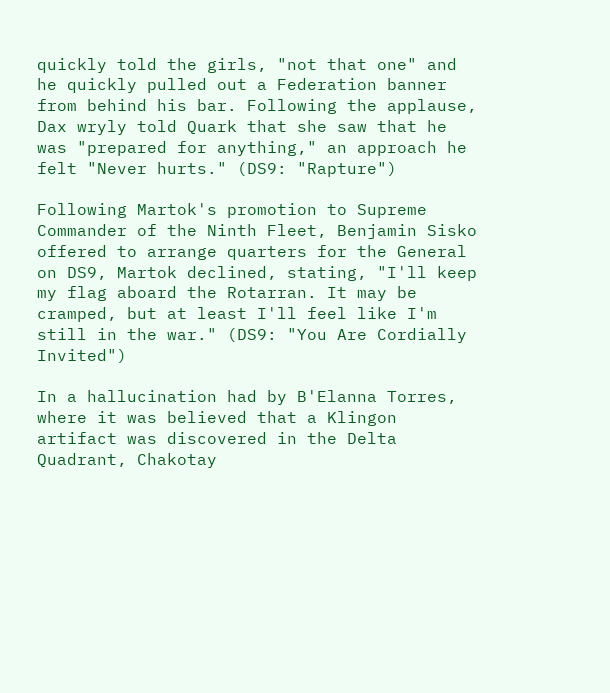quickly told the girls, "not that one" and he quickly pulled out a Federation banner from behind his bar. Following the applause, Dax wryly told Quark that she saw that he was "prepared for anything," an approach he felt "Never hurts." (DS9: "Rapture")

Following Martok's promotion to Supreme Commander of the Ninth Fleet, Benjamin Sisko offered to arrange quarters for the General on DS9, Martok declined, stating, "I'll keep my flag aboard the Rotarran. It may be cramped, but at least I'll feel like I'm still in the war." (DS9: "You Are Cordially Invited")

In a hallucination had by B'Elanna Torres, where it was believed that a Klingon artifact was discovered in the Delta Quadrant, Chakotay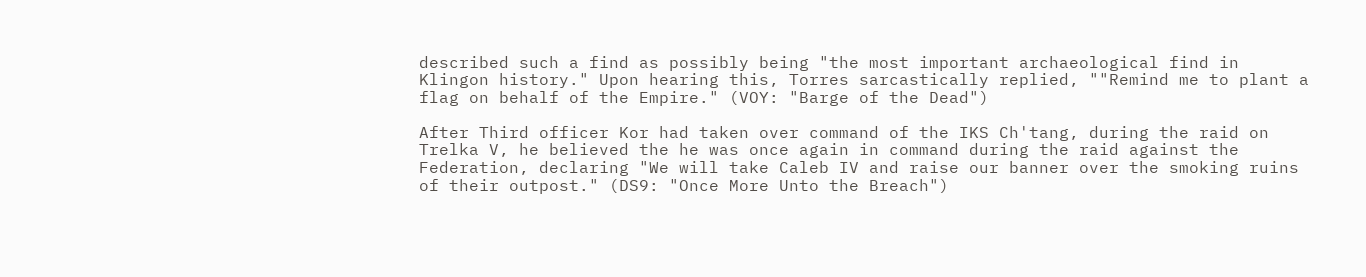described such a find as possibly being "the most important archaeological find in Klingon history." Upon hearing this, Torres sarcastically replied, ""Remind me to plant a flag on behalf of the Empire." (VOY: "Barge of the Dead")

After Third officer Kor had taken over command of the IKS Ch'tang, during the raid on Trelka V, he believed the he was once again in command during the raid against the Federation, declaring "We will take Caleb IV and raise our banner over the smoking ruins of their outpost." (DS9: "Once More Unto the Breach")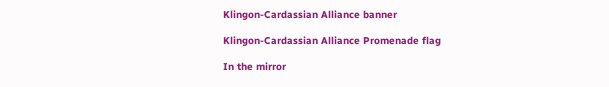Klingon-Cardassian Alliance banner

Klingon-Cardassian Alliance Promenade flag

In the mirror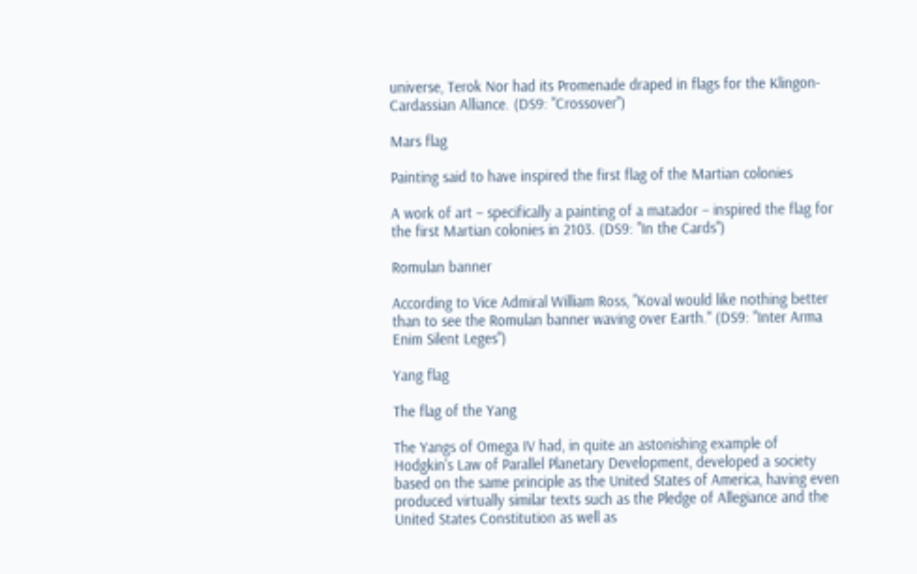universe, Terok Nor had its Promenade draped in flags for the Klingon-Cardassian Alliance. (DS9: "Crossover")

Mars flag

Painting said to have inspired the first flag of the Martian colonies

A work of art – specifically a painting of a matador – inspired the flag for the first Martian colonies in 2103. (DS9: "In the Cards")

Romulan banner

According to Vice Admiral William Ross, "Koval would like nothing better than to see the Romulan banner waving over Earth." (DS9: "Inter Arma Enim Silent Leges")

Yang flag

The flag of the Yang

The Yangs of Omega IV had, in quite an astonishing example of Hodgkin's Law of Parallel Planetary Development, developed a society based on the same principle as the United States of America, having even produced virtually similar texts such as the Pledge of Allegiance and the United States Constitution as well as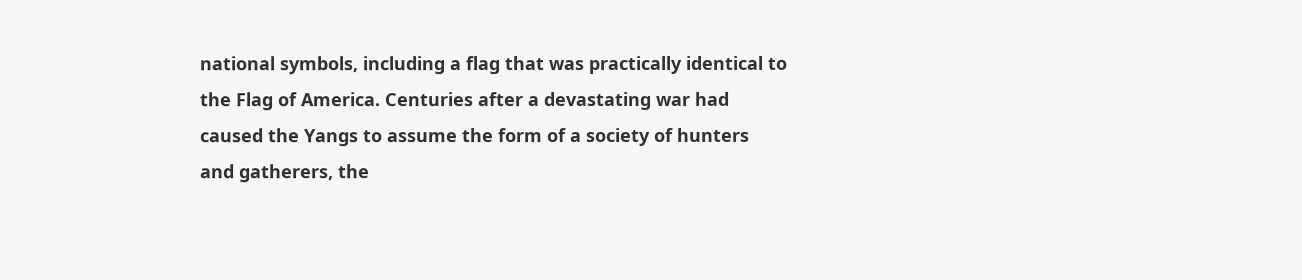national symbols, including a flag that was practically identical to the Flag of America. Centuries after a devastating war had caused the Yangs to assume the form of a society of hunters and gatherers, the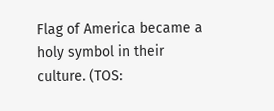Flag of America became a holy symbol in their culture. (TOS: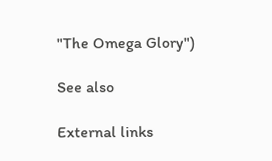"The Omega Glory")

See also

External links